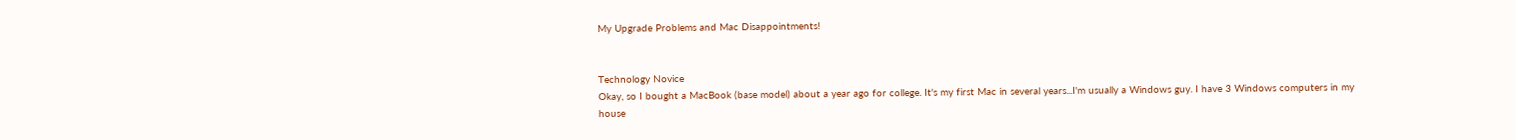My Upgrade Problems and Mac Disappointments!


Technology Novice
Okay, so I bought a MacBook (base model) about a year ago for college. It's my first Mac in several years...I'm usually a Windows guy. I have 3 Windows computers in my house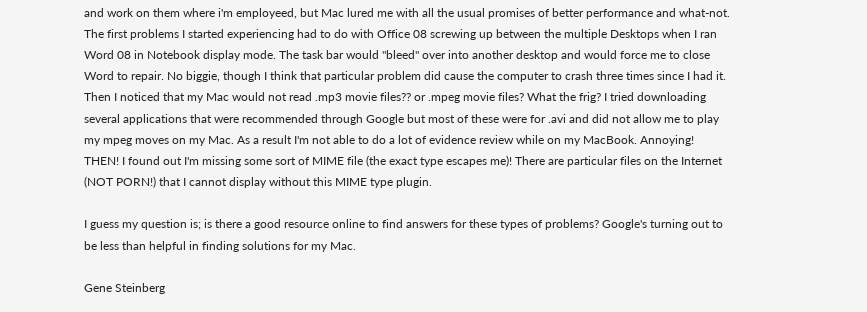and work on them where i'm employeed, but Mac lured me with all the usual promises of better performance and what-not.
The first problems I started experiencing had to do with Office 08 screwing up between the multiple Desktops when I ran Word 08 in Notebook display mode. The task bar would "bleed" over into another desktop and would force me to close Word to repair. No biggie, though I think that particular problem did cause the computer to crash three times since I had it.
Then I noticed that my Mac would not read .mp3 movie files?? or .mpeg movie files? What the frig? I tried downloading several applications that were recommended through Google but most of these were for .avi and did not allow me to play my mpeg moves on my Mac. As a result I'm not able to do a lot of evidence review while on my MacBook. Annoying!
THEN! I found out I'm missing some sort of MIME file (the exact type escapes me)! There are particular files on the Internet (NOT PORN!) that I cannot display without this MIME type plugin.

I guess my question is; is there a good resource online to find answers for these types of problems? Google's turning out to be less than helpful in finding solutions for my Mac.

Gene Steinberg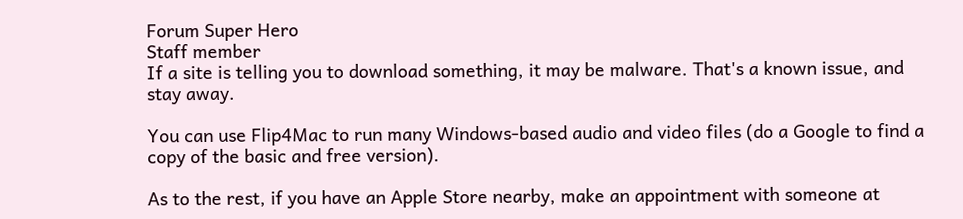Forum Super Hero
Staff member
If a site is telling you to download something, it may be malware. That's a known issue, and stay away.

You can use Flip4Mac to run many Windows-based audio and video files (do a Google to find a copy of the basic and free version).

As to the rest, if you have an Apple Store nearby, make an appointment with someone at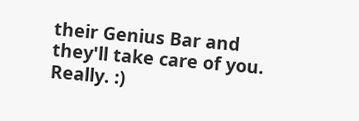their Genius Bar and they'll take care of you. Really. :)